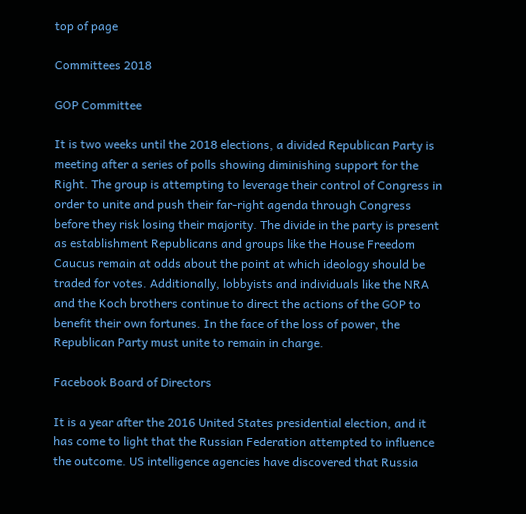top of page

Committees 2018

GOP Committee

It is two weeks until the 2018 elections, a divided Republican Party is meeting after a series of polls showing diminishing support for the Right. The group is attempting to leverage their control of Congress in order to unite and push their far-right agenda through Congress before they risk losing their majority. The divide in the party is present as establishment Republicans and groups like the House Freedom Caucus remain at odds about the point at which ideology should be traded for votes. Additionally, lobbyists and individuals like the NRA and the Koch brothers continue to direct the actions of the GOP to benefit their own fortunes. In the face of the loss of power, the Republican Party must unite to remain in charge.

Facebook Board of Directors

It is a year after the 2016 United States presidential election, and it has come to light that the Russian Federation attempted to influence the outcome. US intelligence agencies have discovered that Russia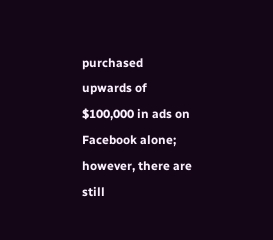purchased upwards of $100,000 in ads on Facebook alone; however, there are still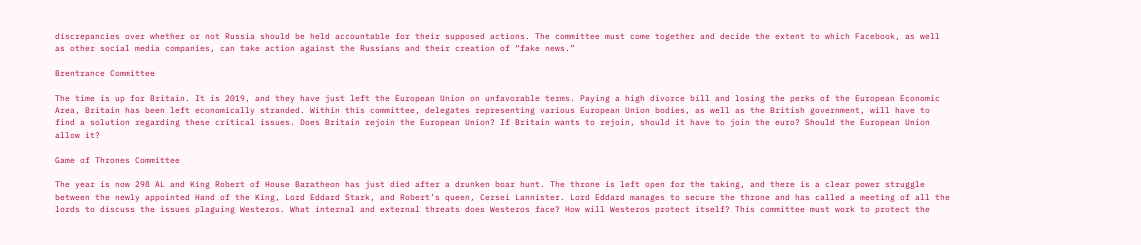discrepancies over whether or not Russia should be held accountable for their supposed actions. The committee must come together and decide the extent to which Facebook, as well as other social media companies, can take action against the Russians and their creation of “fake news.”

Brentrance Committee

The time is up for Britain. It is 2019, and they have just left the European Union on unfavorable terms. Paying a high divorce bill and losing the perks of the European Economic Area, Britain has been left economically stranded. Within this committee, delegates representing various European Union bodies, as well as the British government, will have to find a solution regarding these critical issues. Does Britain rejoin the European Union? If Britain wants to rejoin, should it have to join the euro? Should the European Union allow it?

Game of Thrones Committee

The year is now 298 AL and King Robert of House Baratheon has just died after a drunken boar hunt. The throne is left open for the taking, and there is a clear power struggle between the newly appointed Hand of the King, Lord Eddard Stark, and Robert’s queen, Cersei Lannister. Lord Eddard manages to secure the throne and has called a meeting of all the lords to discuss the issues plaguing Westeros. What internal and external threats does Westeros face? How will Westeros protect itself? This committee must work to protect the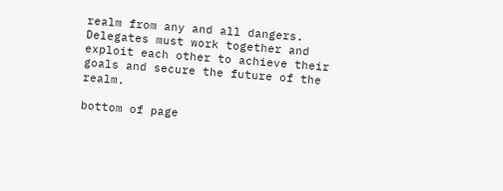realm from any and all dangers. Delegates must work together and exploit each other to achieve their goals and secure the future of the realm.

bottom of page